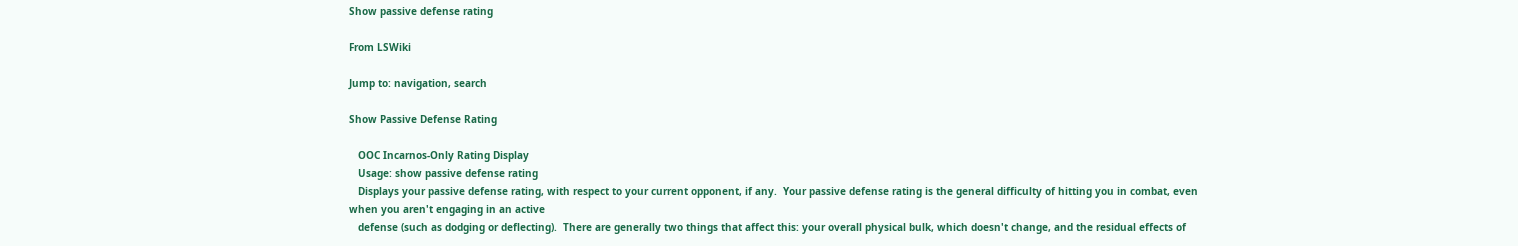Show passive defense rating

From LSWiki

Jump to: navigation, search

Show Passive Defense Rating

   OOC Incarnos-Only Rating Display
   Usage: show passive defense rating
   Displays your passive defense rating, with respect to your current opponent, if any.  Your passive defense rating is the general difficulty of hitting you in combat, even when you aren't engaging in an active
   defense (such as dodging or deflecting).  There are generally two things that affect this: your overall physical bulk, which doesn't change, and the residual effects of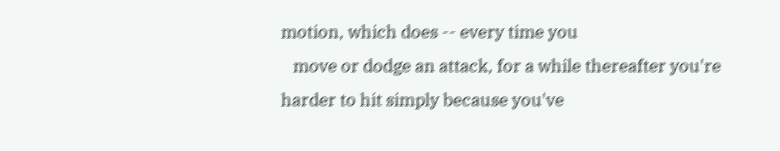motion, which does -- every time you
   move or dodge an attack, for a while thereafter you're harder to hit simply because you've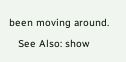been moving around.
   See Also: show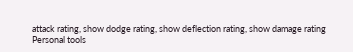attack rating, show dodge rating, show deflection rating, show damage rating
Personal tools